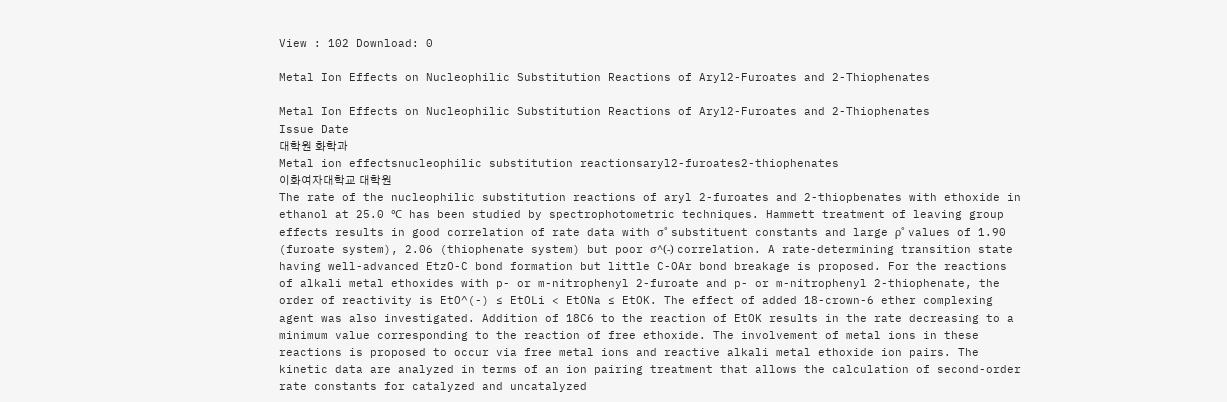View : 102 Download: 0

Metal Ion Effects on Nucleophilic Substitution Reactions of Aryl2-Furoates and 2-Thiophenates

Metal Ion Effects on Nucleophilic Substitution Reactions of Aryl2-Furoates and 2-Thiophenates
Issue Date
대학원 화학과
Metal ion effectsnucleophilic substitution reactionsaryl2-furoates2-thiophenates
이화여자대학교 대학원
The rate of the nucleophilic substitution reactions of aryl 2-furoates and 2-thiopbenates with ethoxide in ethanol at 25.0 ℃ has been studied by spectrophotometric techniques. Hammett treatment of leaving group effects results in good correlation of rate data with σ˚ substituent constants and large ρ˚ values of 1.90 (furoate system), 2.06 (thiophenate system) but poor σ^(-) correlation. A rate-determining transition state having well-advanced EtzO-C bond formation but little C-OAr bond breakage is proposed. For the reactions of alkali metal ethoxides with p- or m-nitrophenyl 2-furoate and p- or m-nitrophenyl 2-thiophenate, the order of reactivity is EtO^(-) ≤ EtOLi < EtONa ≤ EtOK. The effect of added 18-crown-6 ether complexing agent was also investigated. Addition of 18C6 to the reaction of EtOK results in the rate decreasing to a minimum value corresponding to the reaction of free ethoxide. The involvement of metal ions in these reactions is proposed to occur via free metal ions and reactive alkali metal ethoxide ion pairs. The kinetic data are analyzed in terms of an ion pairing treatment that allows the calculation of second-order rate constants for catalyzed and uncatalyzed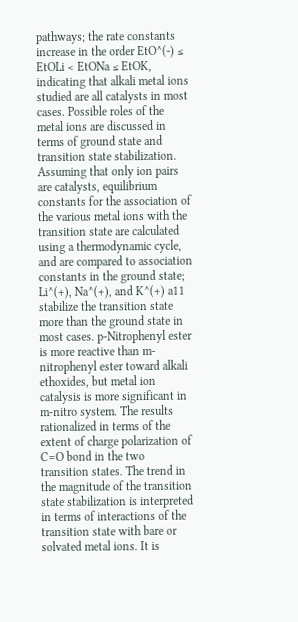pathways; the rate constants increase in the order EtO^(-) ≤ EtOLi < EtONa ≤ EtOK, indicating that alkali metal ions studied are all catalysts in most cases. Possible roles of the metal ions are discussed in terms of ground state and transition state stabilization. Assuming that only ion pairs are catalysts, equilibrium constants for the association of the various metal ions with the transition state are calculated using a thermodynamic cycle, and are compared to association constants in the ground state; Li^(+), Na^(+), and K^(+) a11 stabilize the transition state more than the ground state in most cases. p-Nitrophenyl ester is more reactive than m-nitrophenyl ester toward alkali ethoxides, but metal ion catalysis is more significant in m-nitro system. The results rationalized in terms of the extent of charge polarization of C=O bond in the two transition states. The trend in the magnitude of the transition state stabilization is interpreted in terms of interactions of the transition state with bare or solvated metal ions. It is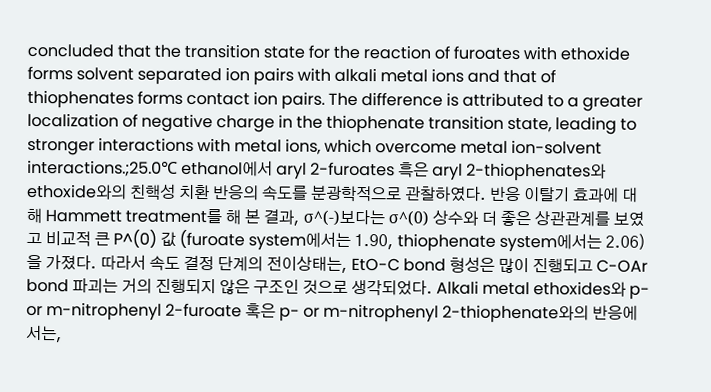concluded that the transition state for the reaction of furoates with ethoxide forms solvent separated ion pairs with alkali metal ions and that of thiophenates forms contact ion pairs. The difference is attributed to a greater localization of negative charge in the thiophenate transition state, leading to stronger interactions with metal ions, which overcome metal ion-solvent interactions.;25.0℃ ethanol에서 aryl 2-furoates 흑은 aryl 2-thiophenates와 ethoxide와의 친핵성 치환 반응의 속도를 분광학적으로 관찰하였다. 반응 이탈기 효과에 대해 Hammett treatment를 해 본 결과, σ^(-)보다는 σ^(0) 상수와 더 좋은 상관관계를 보였고 비교적 큰 P^(0) 값 (furoate system에서는 1.90, thiophenate system에서는 2.06)을 가졌다. 따라서 속도 결정 단계의 전이상태는, EtO-C bond 형성은 많이 진행되고 C-OAr bond 파괴는 거의 진행되지 않은 구조인 것으로 생각되었다. Alkali metal ethoxides와 p- or m-nitrophenyl 2-furoate 혹은 p- or m-nitrophenyl 2-thiophenate와의 반응에서는,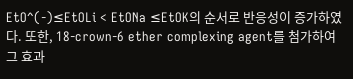EtO^(-)≤EtOLi < EtONa ≤EtOK의 순서로 반응성이 증가하였다. 또한, 18-crown-6 ether complexing agent를 첨가하여 그 효과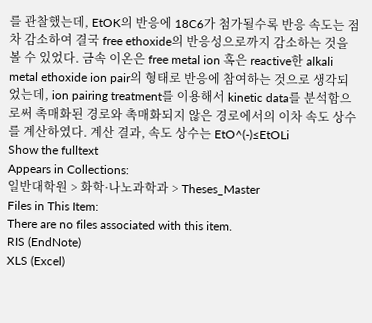를 관찰했는데, EtOK의 반응에 18C6가 첨가될수록 반응 속도는 점차 감소하여 결국 free ethoxide의 반응성으로까지 감소하는 것을 볼 수 있었다. 금속 이온은 free metal ion 혹은 reactive한 alkali metal ethoxide ion pair의 형태로 반응에 참여하는 것으로 생각되었는데, ion pairing treatment를 이용해서 kinetic data를 분석함으로써 촉매화된 경로와 촉매화되지 않은 경로에서의 이차 속도 상수를 계산하였다. 계산 결과, 속도 상수는 EtO^(-)≤EtOLi
Show the fulltext
Appears in Collections:
일반대학원 > 화학·나노과학과 > Theses_Master
Files in This Item:
There are no files associated with this item.
RIS (EndNote)
XLS (Excel)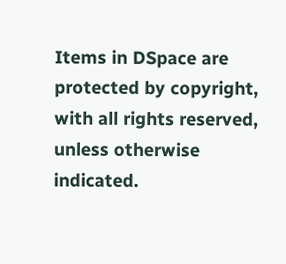Items in DSpace are protected by copyright, with all rights reserved, unless otherwise indicated.